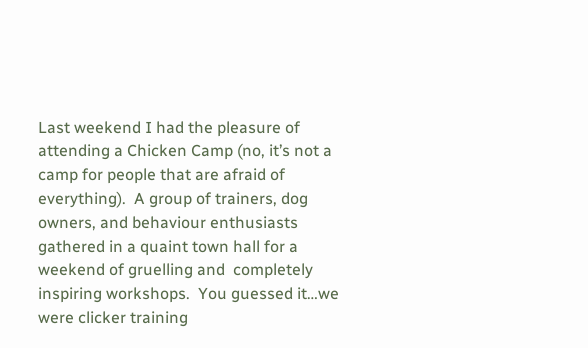Last weekend I had the pleasure of attending a Chicken Camp (no, it’s not a camp for people that are afraid of everything).  A group of trainers, dog owners, and behaviour enthusiasts gathered in a quaint town hall for a weekend of gruelling and  completely inspiring workshops.  You guessed it…we were clicker training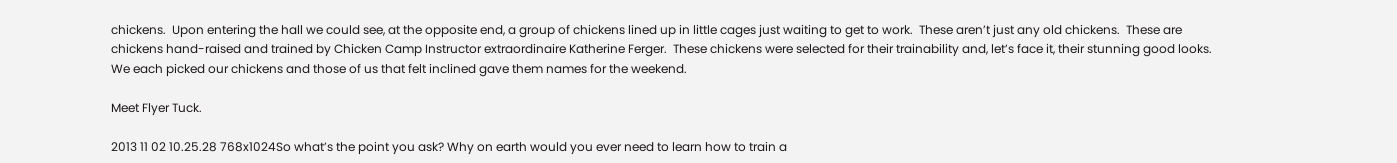chickens.  Upon entering the hall we could see, at the opposite end, a group of chickens lined up in little cages just waiting to get to work.  These aren’t just any old chickens.  These are chickens hand-raised and trained by Chicken Camp Instructor extraordinaire Katherine Ferger.  These chickens were selected for their trainability and, let’s face it, their stunning good looks.  We each picked our chickens and those of us that felt inclined gave them names for the weekend.

Meet Flyer Tuck.

2013 11 02 10.25.28 768x1024So what’s the point you ask? Why on earth would you ever need to learn how to train a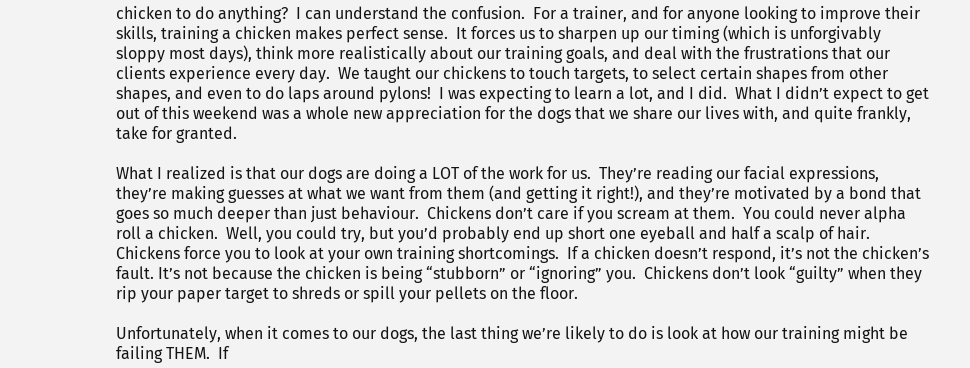chicken to do anything?  I can understand the confusion.  For a trainer, and for anyone looking to improve their skills, training a chicken makes perfect sense.  It forces us to sharpen up our timing (which is unforgivably sloppy most days), think more realistically about our training goals, and deal with the frustrations that our clients experience every day.  We taught our chickens to touch targets, to select certain shapes from other shapes, and even to do laps around pylons!  I was expecting to learn a lot, and I did.  What I didn’t expect to get out of this weekend was a whole new appreciation for the dogs that we share our lives with, and quite frankly, take for granted.

What I realized is that our dogs are doing a LOT of the work for us.  They’re reading our facial expressions, they’re making guesses at what we want from them (and getting it right!), and they’re motivated by a bond that goes so much deeper than just behaviour.  Chickens don’t care if you scream at them.  You could never alpha roll a chicken.  Well, you could try, but you’d probably end up short one eyeball and half a scalp of hair.  Chickens force you to look at your own training shortcomings.  If a chicken doesn’t respond, it’s not the chicken’s fault. It’s not because the chicken is being “stubborn” or “ignoring” you.  Chickens don’t look “guilty” when they rip your paper target to shreds or spill your pellets on the floor.

Unfortunately, when it comes to our dogs, the last thing we’re likely to do is look at how our training might be failing THEM.  If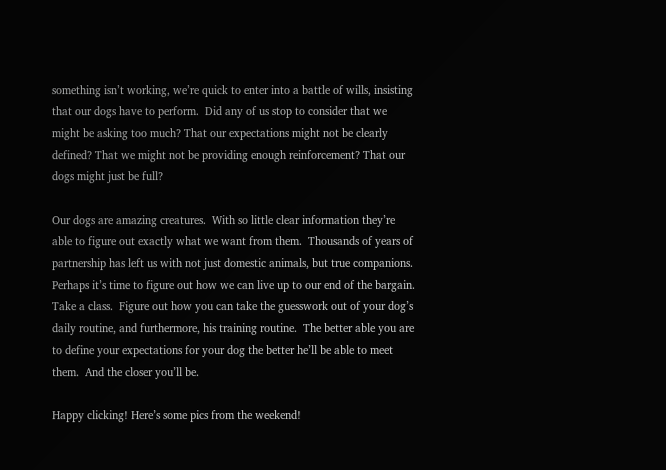something isn’t working, we’re quick to enter into a battle of wills, insisting that our dogs have to perform.  Did any of us stop to consider that we might be asking too much? That our expectations might not be clearly defined? That we might not be providing enough reinforcement? That our dogs might just be full?

Our dogs are amazing creatures.  With so little clear information they’re able to figure out exactly what we want from them.  Thousands of years of partnership has left us with not just domestic animals, but true companions.  Perhaps it’s time to figure out how we can live up to our end of the bargain.  Take a class.  Figure out how you can take the guesswork out of your dog’s daily routine, and furthermore, his training routine.  The better able you are to define your expectations for your dog the better he’ll be able to meet them.  And the closer you’ll be.

Happy clicking! Here’s some pics from the weekend!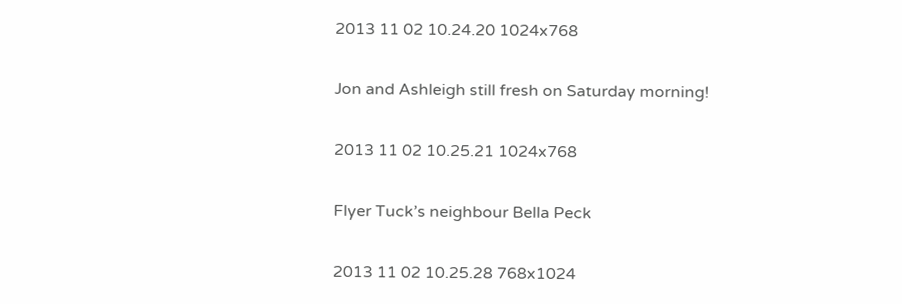2013 11 02 10.24.20 1024x768

Jon and Ashleigh still fresh on Saturday morning!

2013 11 02 10.25.21 1024x768

Flyer Tuck’s neighbour Bella Peck

2013 11 02 10.25.28 768x1024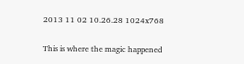2013 11 02 10.26.28 1024x768

This is where the magic happened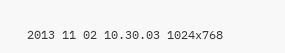2013 11 02 10.30.03 1024x768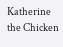Katherine the Chicken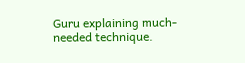Guru explaining much-needed technique.